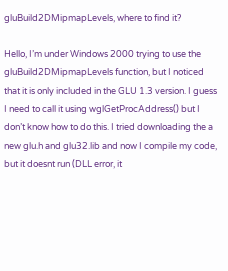gluBuild2DMipmapLevels, where to find it?

Hello, I’m under Windows 2000 trying to use the gluBuild2DMipmapLevels function, but I noticed that it is only included in the GLU 1.3 version. I guess I need to call it using wglGetProcAddress() but I don’t know how to do this. I tried downloading the a new glu.h and glu32.lib and now I compile my code, but it doesnt run (DLL error, it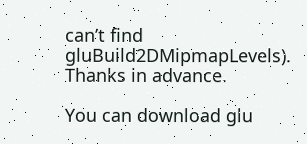can’t find gluBuild2DMipmapLevels).
Thanks in advance.

You can download glu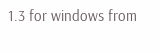1.3 for windows from